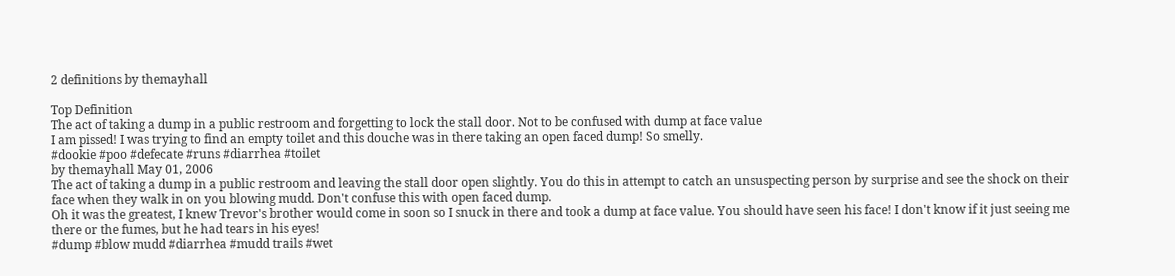2 definitions by themayhall

Top Definition
The act of taking a dump in a public restroom and forgetting to lock the stall door. Not to be confused with dump at face value
I am pissed! I was trying to find an empty toilet and this douche was in there taking an open faced dump! So smelly.
#dookie #poo #defecate #runs #diarrhea #toilet
by themayhall May 01, 2006
The act of taking a dump in a public restroom and leaving the stall door open slightly. You do this in attempt to catch an unsuspecting person by surprise and see the shock on their face when they walk in on you blowing mudd. Don't confuse this with open faced dump.
Oh it was the greatest, I knew Trevor's brother would come in soon so I snuck in there and took a dump at face value. You should have seen his face! I don't know if it just seeing me there or the fumes, but he had tears in his eyes!
#dump #blow mudd #diarrhea #mudd trails #wet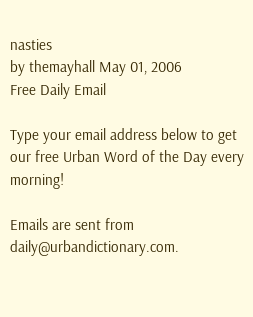nasties
by themayhall May 01, 2006
Free Daily Email

Type your email address below to get our free Urban Word of the Day every morning!

Emails are sent from daily@urbandictionary.com.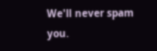We'll never spam you.